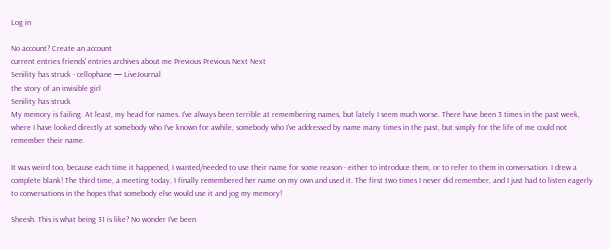Log in

No account? Create an account
current entries friends' entries archives about me Previous Previous Next Next
Senility has struck - cellophane — LiveJournal
the story of an invisible girl
Senility has struck
My memory is failing. At least, my head for names. I've always been terrible at remembering names, but lately I seem much worse. There have been 3 times in the past week, where I have looked directly at somebody who I've known for awhile, somebody who I've addressed by name many times in the past, but simply for the life of me could not remember their name.

It was weird too, because each time it happened, I wanted/needed to use their name for some reason - either to introduce them, or to refer to them in conversation. I drew a complete blank! The third time, a meeting today, I finally remembered her name on my own and used it. The first two times I never did remember, and I just had to listen eagerly to conversations in the hopes that somebody else would use it and jog my memory!

Sheesh. This is what being 31 is like? No wonder I've been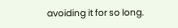avoiding it for so long.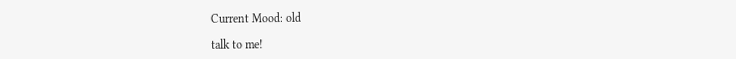Current Mood: old

talk to me!